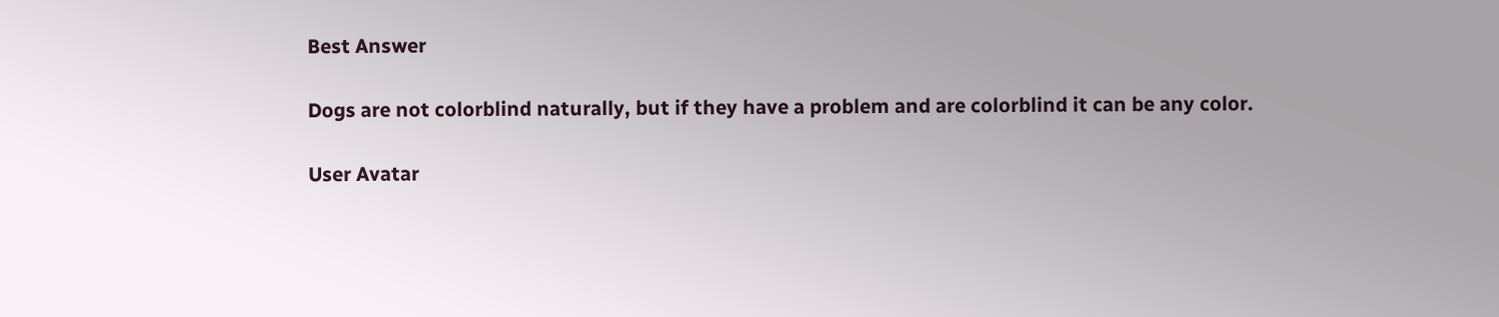Best Answer

Dogs are not colorblind naturally, but if they have a problem and are colorblind it can be any color.

User Avatar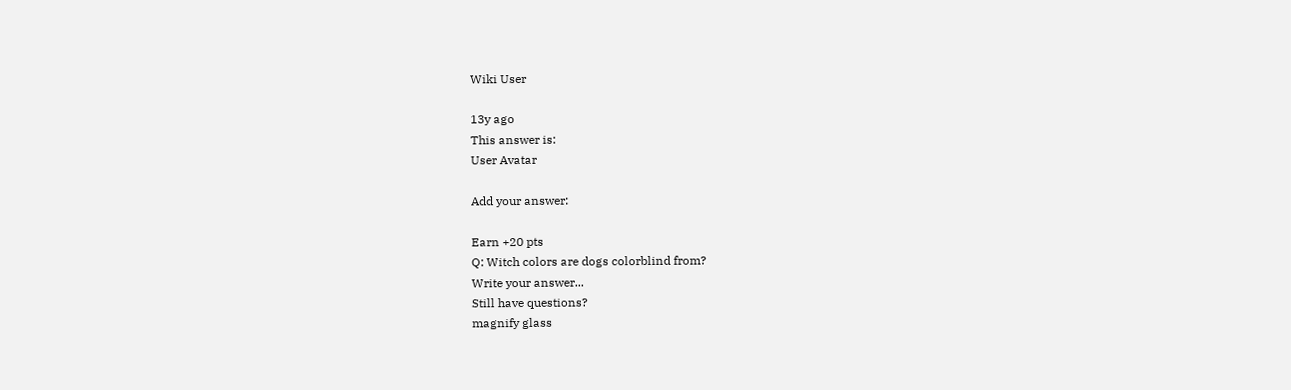Wiki User

13y ago
This answer is:
User Avatar

Add your answer:

Earn +20 pts
Q: Witch colors are dogs colorblind from?
Write your answer...
Still have questions?
magnify glass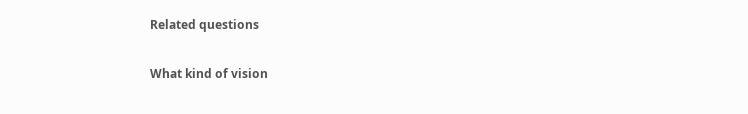Related questions

What kind of vision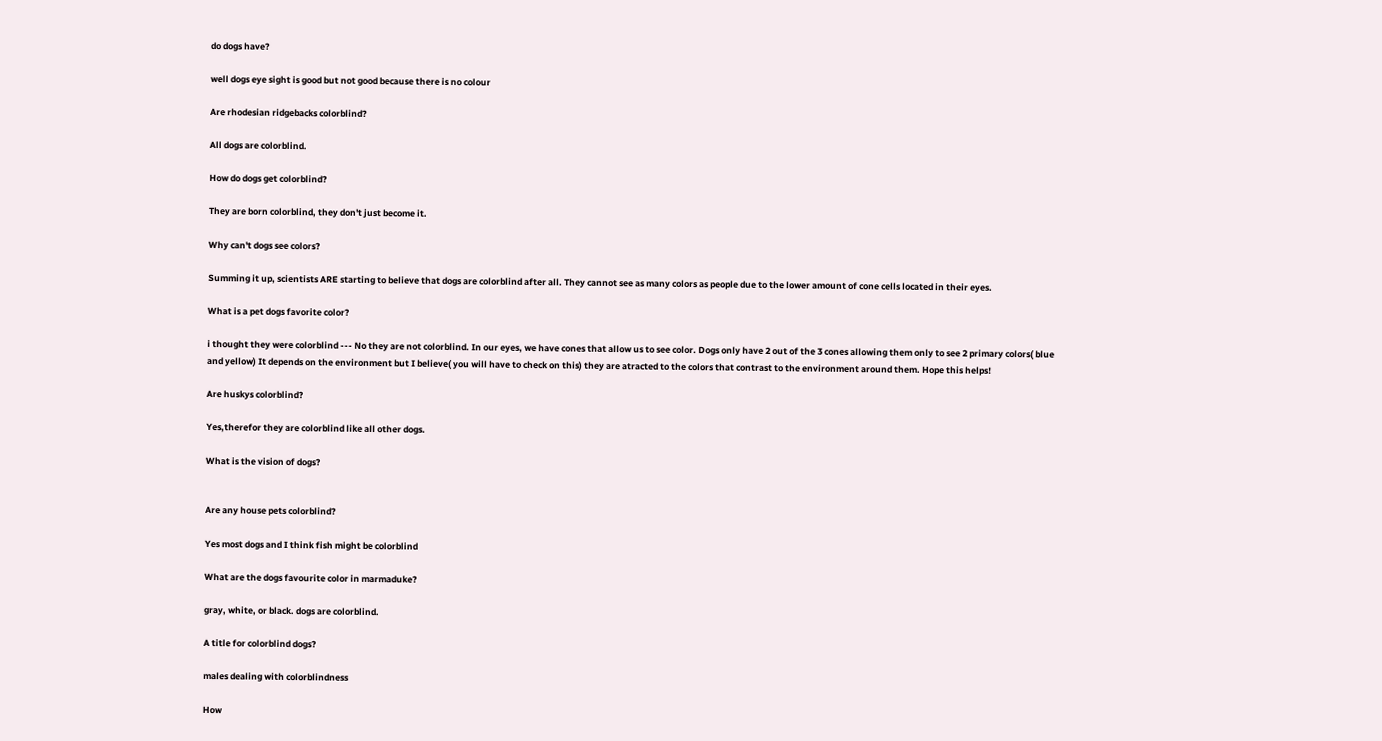do dogs have?

well dogs eye sight is good but not good because there is no colour

Are rhodesian ridgebacks colorblind?

All dogs are colorblind.

How do dogs get colorblind?

They are born colorblind, they don't just become it.

Why can't dogs see colors?

Summing it up, scientists ARE starting to believe that dogs are colorblind after all. They cannot see as many colors as people due to the lower amount of cone cells located in their eyes.

What is a pet dogs favorite color?

i thought they were colorblind --- No they are not colorblind. In our eyes, we have cones that allow us to see color. Dogs only have 2 out of the 3 cones allowing them only to see 2 primary colors( blue and yellow) It depends on the environment but I believe( you will have to check on this) they are atracted to the colors that contrast to the environment around them. Hope this helps!

Are huskys colorblind?

Yes,therefor they are colorblind like all other dogs.

What is the vision of dogs?


Are any house pets colorblind?

Yes most dogs and I think fish might be colorblind

What are the dogs favourite color in marmaduke?

gray, white, or black. dogs are colorblind.

A title for colorblind dogs?

males dealing with colorblindness

How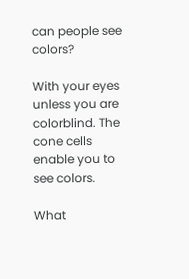can people see colors?

With your eyes unless you are colorblind. The cone cells enable you to see colors.

What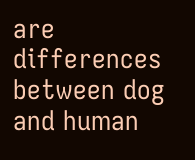are differences between dog and human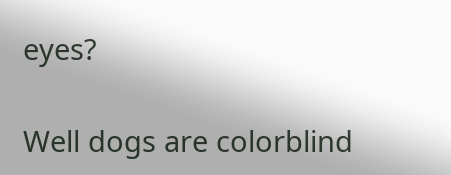eyes?

Well dogs are colorblind